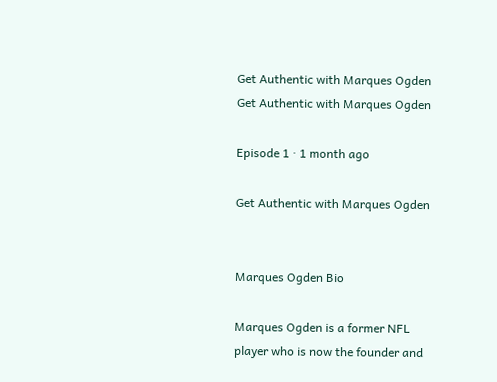Get Authentic with Marques Ogden
Get Authentic with Marques Ogden

Episode 1 · 1 month ago

Get Authentic with Marques Ogden


Marques Ogden Bio

Marques Ogden is a former NFL player who is now the founder and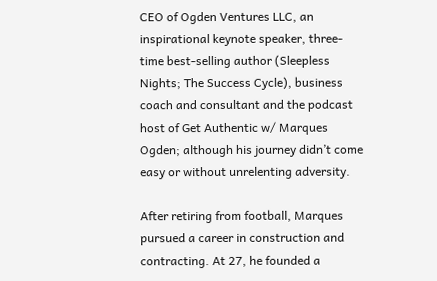CEO of Ogden Ventures LLC, an inspirational keynote speaker, three-time best-selling author (Sleepless Nights; The Success Cycle), business coach and consultant and the podcast host of Get Authentic w/ Marques Ogden; although his journey didn’t come easy or without unrelenting adversity.

After retiring from football, Marques pursued a career in construction and contracting. At 27, he founded a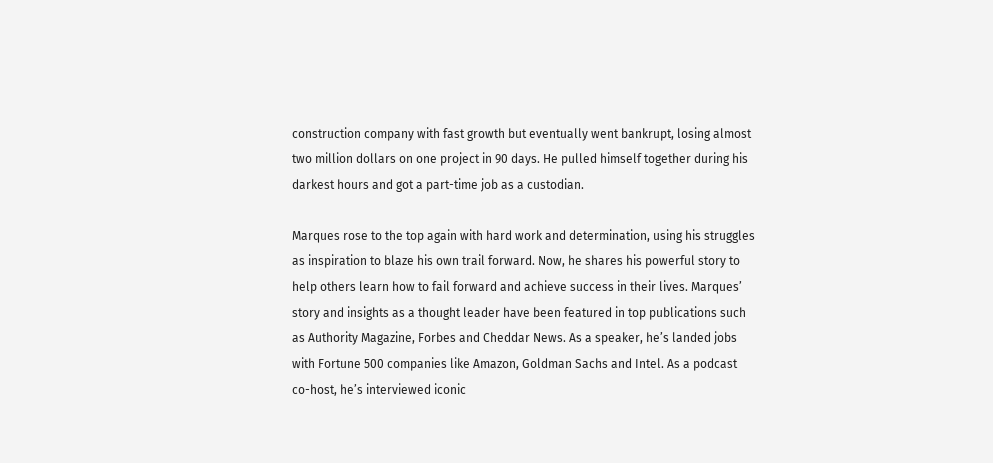construction company with fast growth but eventually went bankrupt, losing almost two million dollars on one project in 90 days. He pulled himself together during his darkest hours and got a part-time job as a custodian.

Marques rose to the top again with hard work and determination, using his struggles as inspiration to blaze his own trail forward. Now, he shares his powerful story to help others learn how to fail forward and achieve success in their lives. Marques’ story and insights as a thought leader have been featured in top publications such as Authority Magazine, Forbes and Cheddar News. As a speaker, he’s landed jobs with Fortune 500 companies like Amazon, Goldman Sachs and Intel. As a podcast co-host, he’s interviewed iconic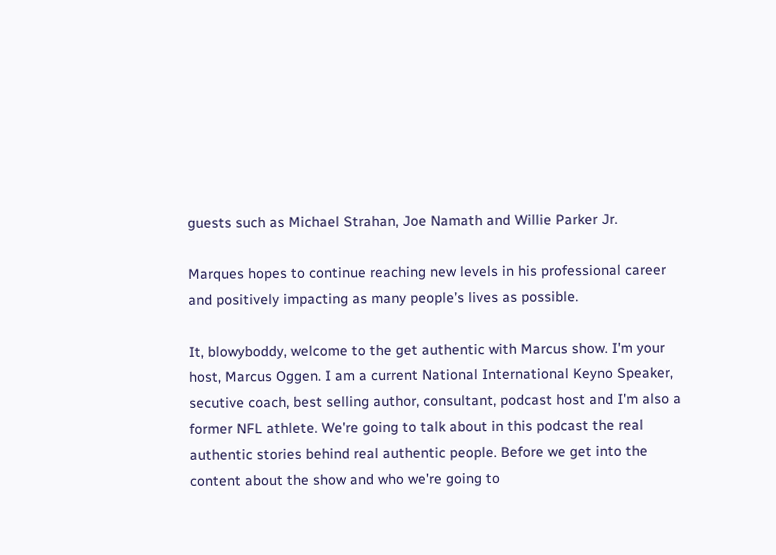guests such as Michael Strahan, Joe Namath and Willie Parker Jr.

Marques hopes to continue reaching new levels in his professional career and positively impacting as many people’s lives as possible.

It, blowyboddy, welcome to the get authentic with Marcus show. I'm your host, Marcus Oggen. I am a current National International Keyno Speaker, secutive coach, best selling author, consultant, podcast host and I'm also a former NFL athlete. We're going to talk about in this podcast the real authentic stories behind real authentic people. Before we get into the content about the show and who we're going to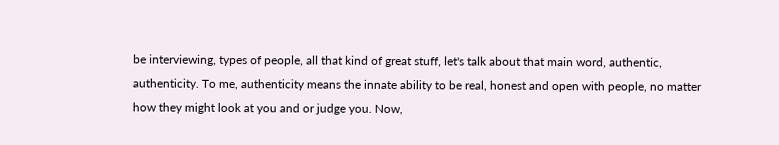be interviewing, types of people, all that kind of great stuff, let's talk about that main word, authentic, authenticity. To me, authenticity means the innate ability to be real, honest and open with people, no matter how they might look at you and or judge you. Now,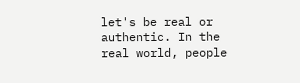let's be real or authentic. In the real world, people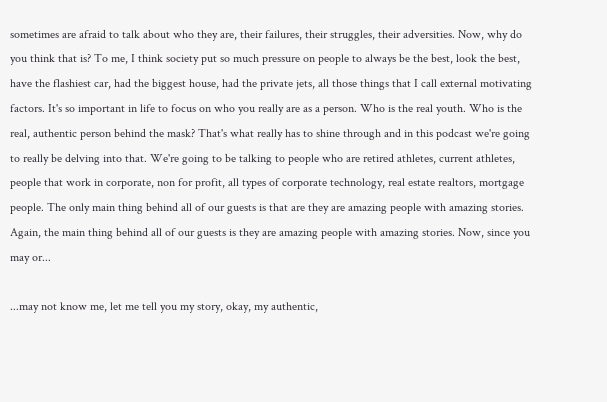sometimes are afraid to talk about who they are, their failures, their struggles, their adversities. Now, why do you think that is? To me, I think society put so much pressure on people to always be the best, look the best, have the flashiest car, had the biggest house, had the private jets, all those things that I call external motivating factors. It's so important in life to focus on who you really are as a person. Who is the real youth. Who is the real, authentic person behind the mask? That's what really has to shine through and in this podcast we're going to really be delving into that. We're going to be talking to people who are retired athletes, current athletes, people that work in corporate, non for profit, all types of corporate technology, real estate realtors, mortgage people. The only main thing behind all of our guests is that are they are amazing people with amazing stories. Again, the main thing behind all of our guests is they are amazing people with amazing stories. Now, since you may or...

...may not know me, let me tell you my story, okay, my authentic,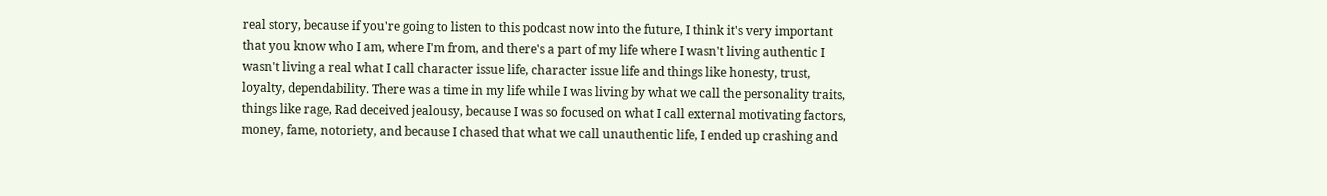real story, because if you're going to listen to this podcast now into the future, I think it's very important that you know who I am, where I'm from, and there's a part of my life where I wasn't living authentic I wasn't living a real what I call character issue life, character issue life and things like honesty, trust, loyalty, dependability. There was a time in my life while I was living by what we call the personality traits, things like rage, Rad deceived jealousy, because I was so focused on what I call external motivating factors, money, fame, notoriety, and because I chased that what we call unauthentic life, I ended up crashing and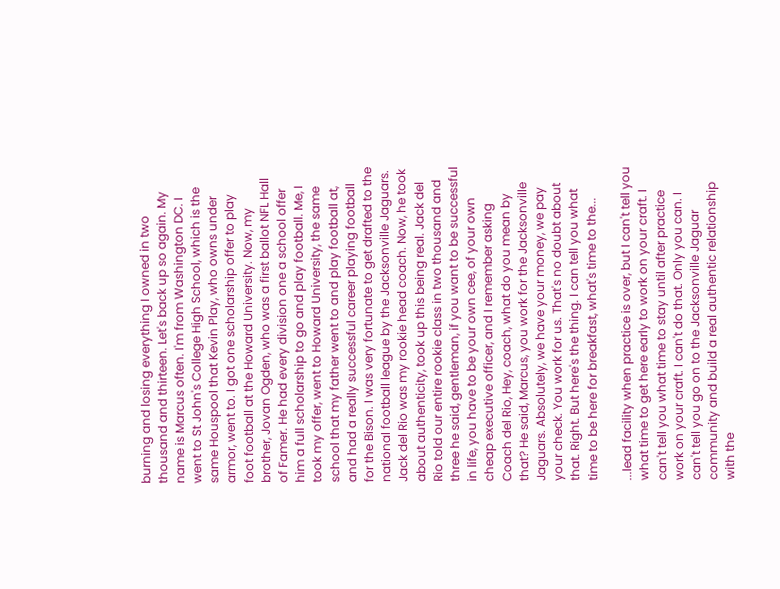burning and losing everything I owned in two thousand and thirteen. Let's back up so again. My name is Marcus often. I'm from Washington DC. I went to St John's College High School, which is the same Houspool that Kevin Play, who owns under armor, went to. I got one scholarship offer to play foot football at the Howard University. Now, my brother, Jovan Ogden, who was a first ballot NFL Hall of Famer. He had every division one a school offer him a full scholarship to go and play football. Me, I took my offer, went to Howard University, the same school that my father went to and play football at, and had a really successful career playing football for the Bison. I was very fortunate to get drafted to the national football league by the Jacksonville Jaguars. Jack del Rio was my rookie head coach. Now, he took about authenticity, took up this being real. Jack del Rio told our entire rookie class in two thousand and three he said, gentleman, if you want to be successful in life, you have to be your own cee, of your own cheap executive officer, and I remember asking Coach del Rio, Hey, coach, what do you mean by that? He said, Marcus, you work for the Jacksonville Jaguars. Absolutely, we have your money, we pay your check. You work for us. That's no doubt about that. Right. But here's the thing. I can tell you what time to be here for breakfast, what's time to the...

...lead facility when practice is over, but I can't tell you what time to get here early to work on your craft. I can't tell you what time to stay until after practice work on your craft. I can't do that. Only you can. I can't tell you go on to the Jacksonville Jaguar community and build a real authentic relationship with the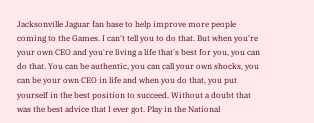Jacksonville Jaguar fan base to help improve more people coming to the Games. I can't tell you to do that. But when you're your own CEO and you're living a life that's best for you, you can do that. You can be authentic, you can call your own shocks, you can be your own CEO in life and when you do that, you put yourself in the best position to succeed. Without a doubt that was the best advice that I ever got. Play in the National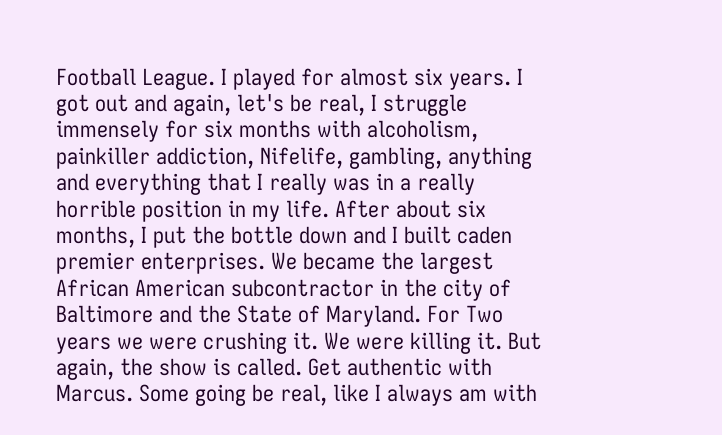Football League. I played for almost six years. I got out and again, let's be real, I struggle immensely for six months with alcoholism, painkiller addiction, Nifelife, gambling, anything and everything that I really was in a really horrible position in my life. After about six months, I put the bottle down and I built caden premier enterprises. We became the largest African American subcontractor in the city of Baltimore and the State of Maryland. For Two years we were crushing it. We were killing it. But again, the show is called. Get authentic with Marcus. Some going be real, like I always am with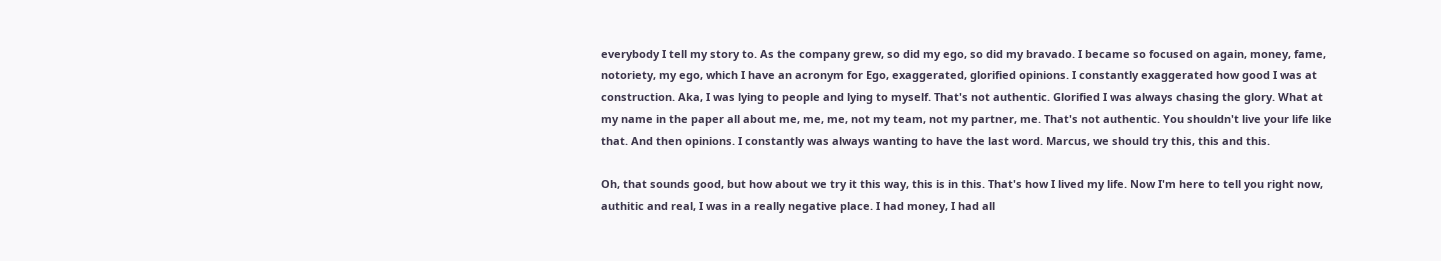everybody I tell my story to. As the company grew, so did my ego, so did my bravado. I became so focused on again, money, fame, notoriety, my ego, which I have an acronym for Ego, exaggerated, glorified opinions. I constantly exaggerated how good I was at construction. Aka, I was lying to people and lying to myself. That's not authentic. Glorified I was always chasing the glory. What at my name in the paper all about me, me, me, not my team, not my partner, me. That's not authentic. You shouldn't live your life like that. And then opinions. I constantly was always wanting to have the last word. Marcus, we should try this, this and this.

Oh, that sounds good, but how about we try it this way, this is in this. That's how I lived my life. Now I'm here to tell you right now, authitic and real, I was in a really negative place. I had money, I had all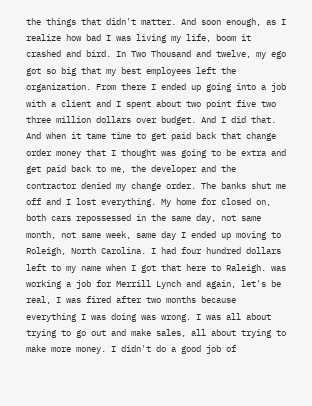the things that didn't matter. And soon enough, as I realize how bad I was living my life, boom it crashed and bird. In Two Thousand and twelve, my ego got so big that my best employees left the organization. From there I ended up going into a job with a client and I spent about two point five two three million dollars over budget. And I did that. And when it tame time to get paid back that change order money that I thought was going to be extra and get paid back to me, the developer and the contractor denied my change order. The banks shut me off and I lost everything. My home for closed on, both cars repossessed in the same day, not same month, not same week, same day I ended up moving to Roleigh, North Carolina. I had four hundred dollars left to my name when I got that here to Raleigh. was working a job for Merrill Lynch and again, let's be real, I was fired after two months because everything I was doing was wrong. I was all about trying to go out and make sales, all about trying to make more money. I didn't do a good job of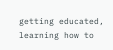getting educated, learning how to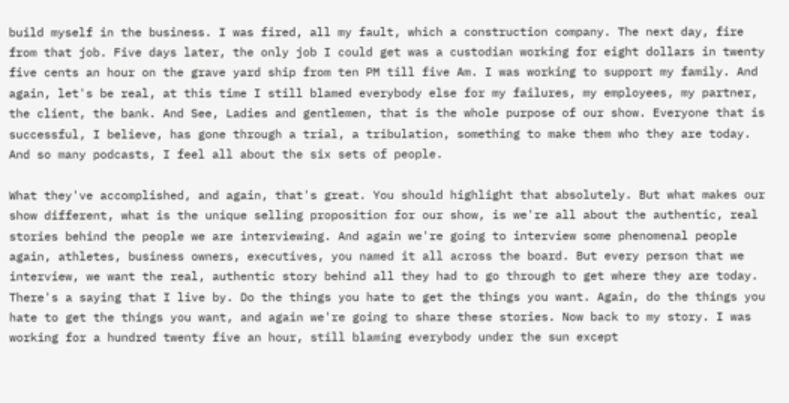build myself in the business. I was fired, all my fault, which a construction company. The next day, fire from that job. Five days later, the only job I could get was a custodian working for eight dollars in twenty five cents an hour on the grave yard ship from ten PM till five Am. I was working to support my family. And again, let's be real, at this time I still blamed everybody else for my failures, my employees, my partner, the client, the bank. And See, Ladies and gentlemen, that is the whole purpose of our show. Everyone that is successful, I believe, has gone through a trial, a tribulation, something to make them who they are today. And so many podcasts, I feel all about the six sets of people.

What they've accomplished, and again, that's great. You should highlight that absolutely. But what makes our show different, what is the unique selling proposition for our show, is we're all about the authentic, real stories behind the people we are interviewing. And again we're going to interview some phenomenal people again, athletes, business owners, executives, you named it all across the board. But every person that we interview, we want the real, authentic story behind all they had to go through to get where they are today. There's a saying that I live by. Do the things you hate to get the things you want. Again, do the things you hate to get the things you want, and again we're going to share these stories. Now back to my story. I was working for a hundred twenty five an hour, still blaming everybody under the sun except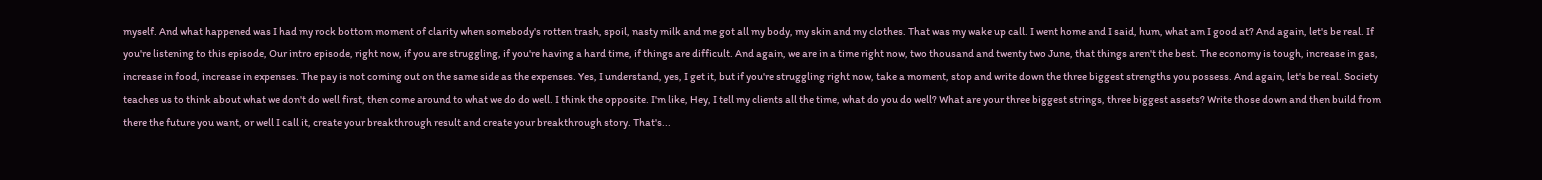myself. And what happened was I had my rock bottom moment of clarity when somebody's rotten trash, spoil, nasty milk and me got all my body, my skin and my clothes. That was my wake up call. I went home and I said, hum, what am I good at? And again, let's be real. If you're listening to this episode, Our intro episode, right now, if you are struggling, if you're having a hard time, if things are difficult. And again, we are in a time right now, two thousand and twenty two June, that things aren't the best. The economy is tough, increase in gas, increase in food, increase in expenses. The pay is not coming out on the same side as the expenses. Yes, I understand, yes, I get it, but if you're struggling right now, take a moment, stop and write down the three biggest strengths you possess. And again, let's be real. Society teaches us to think about what we don't do well first, then come around to what we do do well. I think the opposite. I'm like, Hey, I tell my clients all the time, what do you do well? What are your three biggest strings, three biggest assets? Write those down and then build from there the future you want, or well I call it, create your breakthrough result and create your breakthrough story. That's...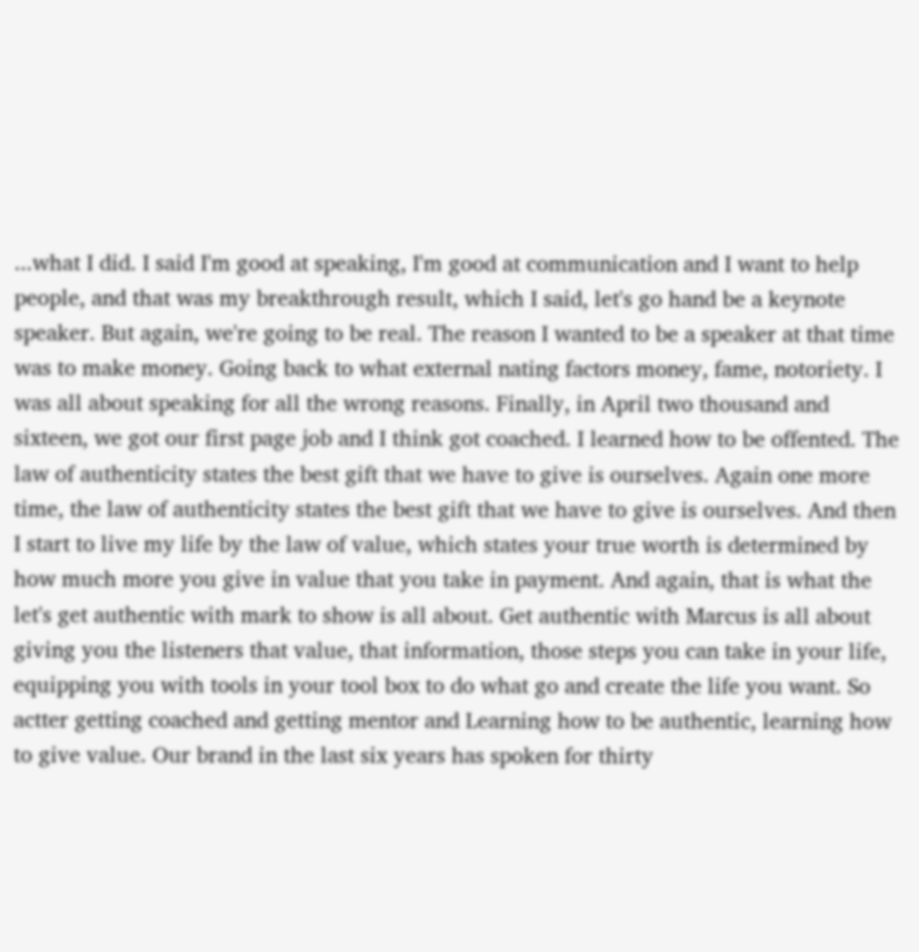...what I did. I said I'm good at speaking, I'm good at communication and I want to help people, and that was my breakthrough result, which I said, let's go hand be a keynote speaker. But again, we're going to be real. The reason I wanted to be a speaker at that time was to make money. Going back to what external nating factors money, fame, notoriety. I was all about speaking for all the wrong reasons. Finally, in April two thousand and sixteen, we got our first page job and I think got coached. I learned how to be offented. The law of authenticity states the best gift that we have to give is ourselves. Again one more time, the law of authenticity states the best gift that we have to give is ourselves. And then I start to live my life by the law of value, which states your true worth is determined by how much more you give in value that you take in payment. And again, that is what the let's get authentic with mark to show is all about. Get authentic with Marcus is all about giving you the listeners that value, that information, those steps you can take in your life, equipping you with tools in your tool box to do what go and create the life you want. So actter getting coached and getting mentor and Learning how to be authentic, learning how to give value. Our brand in the last six years has spoken for thirty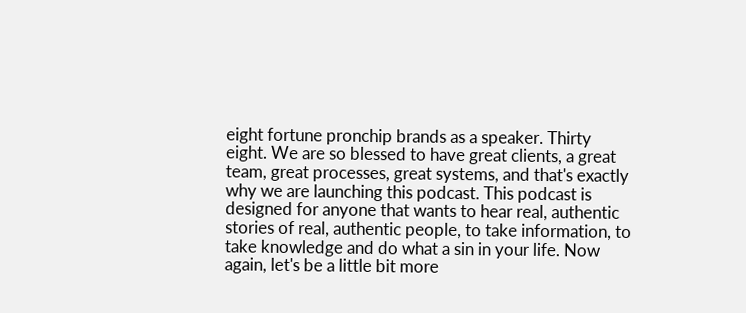eight fortune pronchip brands as a speaker. Thirty eight. We are so blessed to have great clients, a great team, great processes, great systems, and that's exactly why we are launching this podcast. This podcast is designed for anyone that wants to hear real, authentic stories of real, authentic people, to take information, to take knowledge and do what a sin in your life. Now again, let's be a little bit more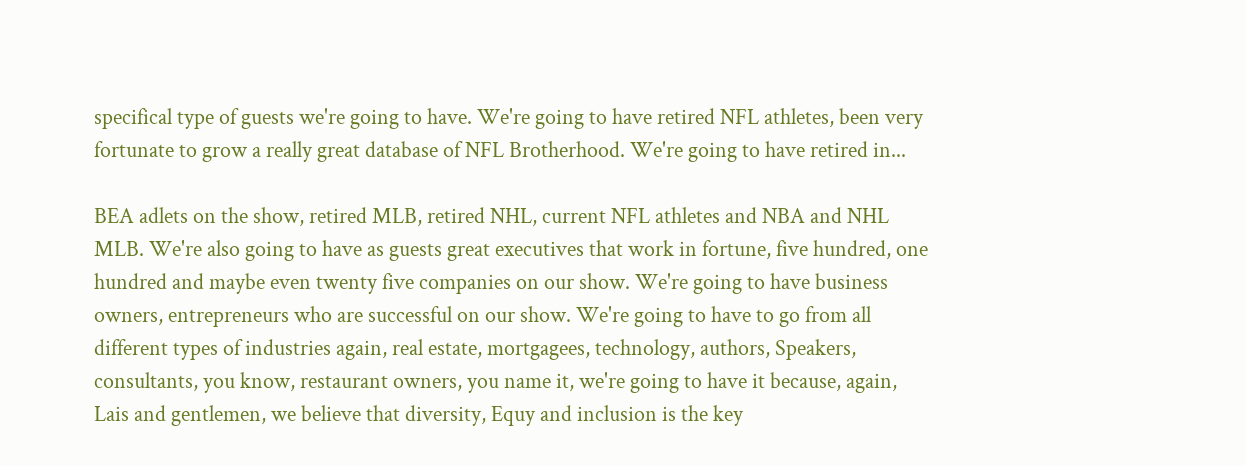specifical type of guests we're going to have. We're going to have retired NFL athletes, been very fortunate to grow a really great database of NFL Brotherhood. We're going to have retired in...

BEA adlets on the show, retired MLB, retired NHL, current NFL athletes and NBA and NHL MLB. We're also going to have as guests great executives that work in fortune, five hundred, one hundred and maybe even twenty five companies on our show. We're going to have business owners, entrepreneurs who are successful on our show. We're going to have to go from all different types of industries again, real estate, mortgagees, technology, authors, Speakers, consultants, you know, restaurant owners, you name it, we're going to have it because, again, Lais and gentlemen, we believe that diversity, Equy and inclusion is the key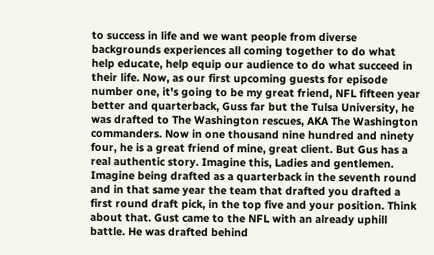to success in life and we want people from diverse backgrounds experiences all coming together to do what help educate, help equip our audience to do what succeed in their life. Now, as our first upcoming guests for episode number one, it's going to be my great friend, NFL fifteen year better and quarterback, Guss far but the Tulsa University, he was drafted to The Washington rescues, AKA The Washington commanders. Now in one thousand nine hundred and ninety four, he is a great friend of mine, great client. But Gus has a real authentic story. Imagine this, Ladies and gentlemen. Imagine being drafted as a quarterback in the seventh round and in that same year the team that drafted you drafted a first round draft pick, in the top five and your position. Think about that. Gust came to the NFL with an already uphill battle. He was drafted behind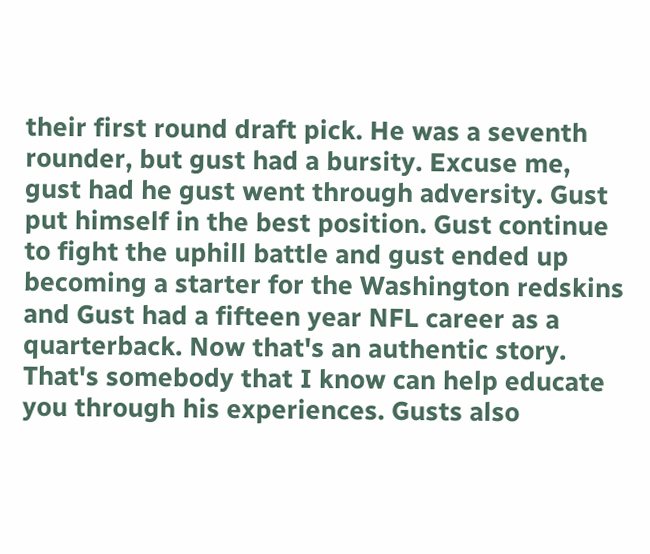their first round draft pick. He was a seventh rounder, but gust had a bursity. Excuse me, gust had he gust went through adversity. Gust put himself in the best position. Gust continue to fight the uphill battle and gust ended up becoming a starter for the Washington redskins and Gust had a fifteen year NFL career as a quarterback. Now that's an authentic story. That's somebody that I know can help educate you through his experiences. Gusts also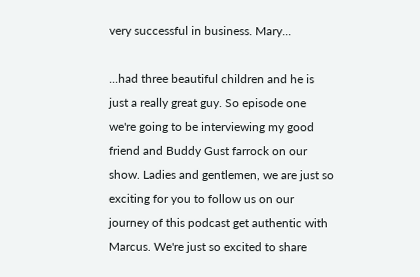very successful in business. Mary...

...had three beautiful children and he is just a really great guy. So episode one we're going to be interviewing my good friend and Buddy Gust farrock on our show. Ladies and gentlemen, we are just so exciting for you to follow us on our journey of this podcast get authentic with Marcus. We're just so excited to share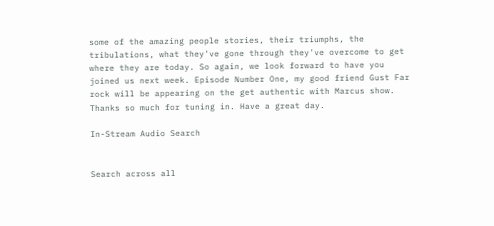some of the amazing people stories, their triumphs, the tribulations, what they've gone through they've overcome to get where they are today. So again, we look forward to have you joined us next week. Episode Number One, my good friend Gust Far rock will be appearing on the get authentic with Marcus show. Thanks so much for tuning in. Have a great day.

In-Stream Audio Search


Search across all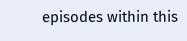episodes within this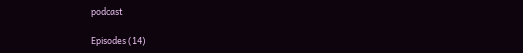podcast

Episodes (14)